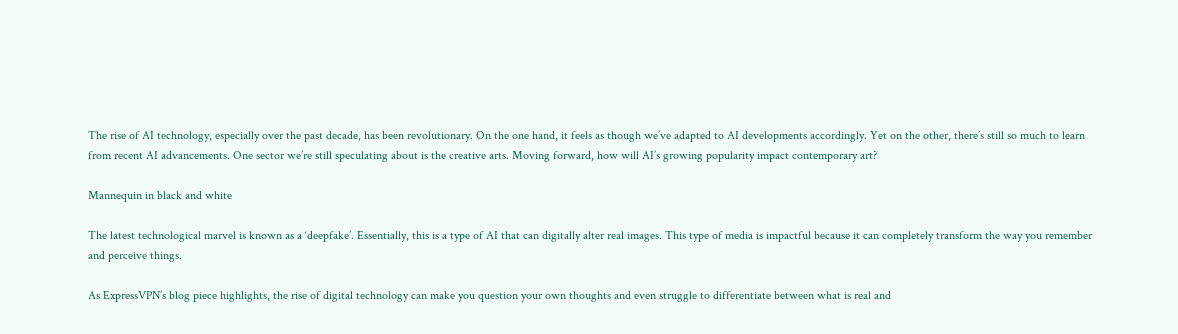The rise of AI technology, especially over the past decade, has been revolutionary. On the one hand, it feels as though we’ve adapted to AI developments accordingly. Yet on the other, there’s still so much to learn from recent AI advancements. One sector we’re still speculating about is the creative arts. Moving forward, how will AI’s growing popularity impact contemporary art?

Mannequin in black and white

The latest technological marvel is known as a ‘deepfake’. Essentially, this is a type of AI that can digitally alter real images. This type of media is impactful because it can completely transform the way you remember and perceive things.

As ExpressVPN’s blog piece highlights, the rise of digital technology can make you question your own thoughts and even struggle to differentiate between what is real and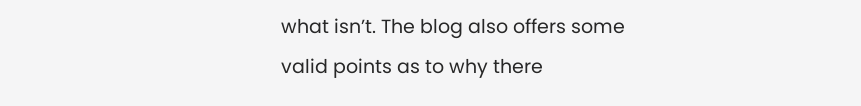what isn’t. The blog also offers some valid points as to why there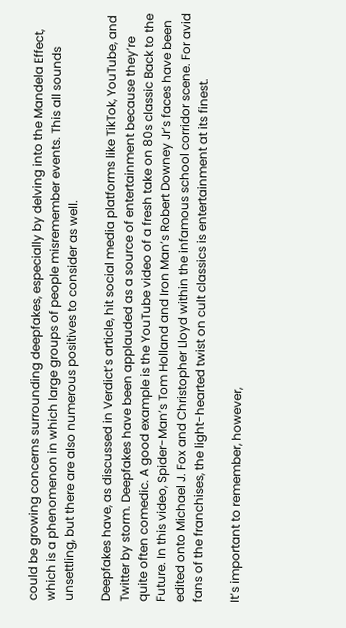could be growing concerns surrounding deepfakes, especially by delving into the Mandela Effect, which is a phenomenon in which large groups of people misremember events. This all sounds unsettling, but there are also numerous positives to consider as well.

Deepfakes have, as discussed in Verdict’s article, hit social media platforms like TikTok, YouTube, and Twitter by storm. Deepfakes have been applauded as a source of entertainment because they’re quite often comedic. A good example is the YouTube video of a fresh take on 80s classic Back to the Future. In this video, Spider-Man’s Tom Holland and Iron Man’s Robert Downey Jr’s faces have been edited onto Michael J. Fox and Christopher Lloyd within the infamous school corridor scene. For avid fans of the franchises, the light-hearted twist on cult classics is entertainment at its finest.

It’s important to remember, however,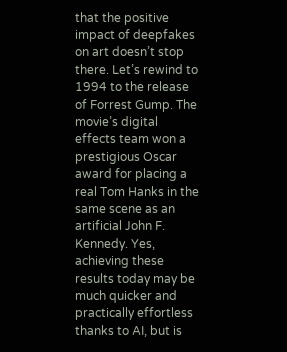that the positive impact of deepfakes on art doesn’t stop there. Let’s rewind to 1994 to the release of Forrest Gump. The movie’s digital effects team won a prestigious Oscar award for placing a real Tom Hanks in the same scene as an artificial John F. Kennedy. Yes, achieving these results today may be much quicker and practically effortless thanks to AI, but is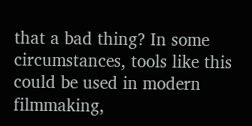that a bad thing? In some circumstances, tools like this could be used in modern filmmaking,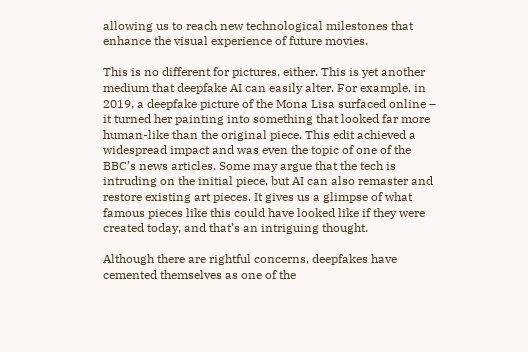allowing us to reach new technological milestones that enhance the visual experience of future movies.

This is no different for pictures, either. This is yet another medium that deepfake AI can easily alter. For example, in 2019, a deepfake picture of the Mona Lisa surfaced online – it turned her painting into something that looked far more human-like than the original piece. This edit achieved a widespread impact and was even the topic of one of the BBC’s news articles. Some may argue that the tech is intruding on the initial piece, but AI can also remaster and restore existing art pieces. It gives us a glimpse of what famous pieces like this could have looked like if they were created today, and that’s an intriguing thought.

Although there are rightful concerns, deepfakes have cemented themselves as one of the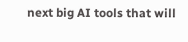next big AI tools that will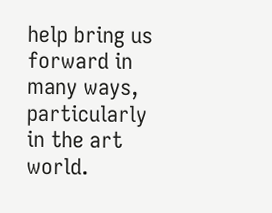help bring us forward in many ways, particularly in the art world.